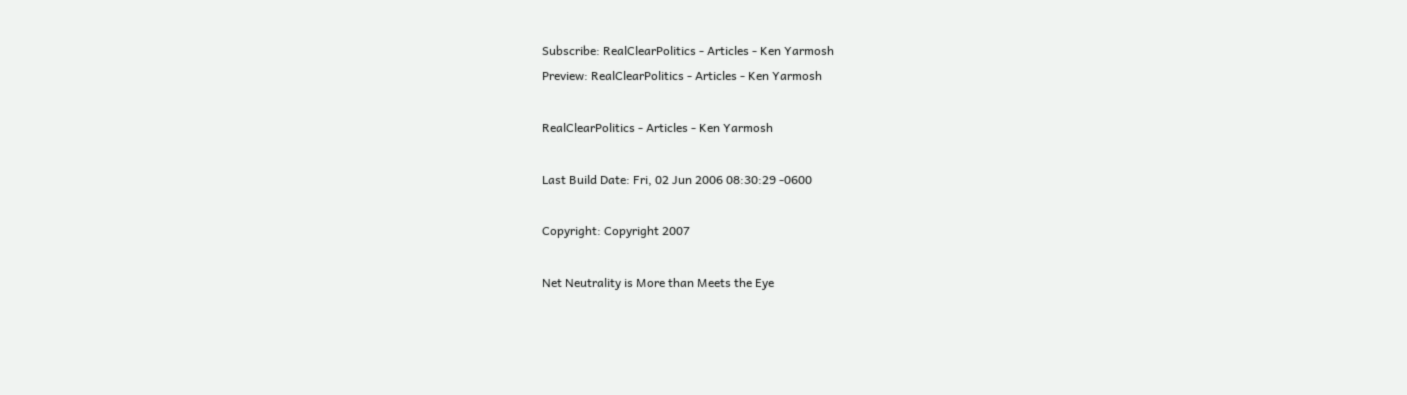Subscribe: RealClearPolitics - Articles - Ken Yarmosh
Preview: RealClearPolitics - Articles - Ken Yarmosh

RealClearPolitics - Articles - Ken Yarmosh

Last Build Date: Fri, 02 Jun 2006 08:30:29 -0600

Copyright: Copyright 2007

Net Neutrality is More than Meets the Eye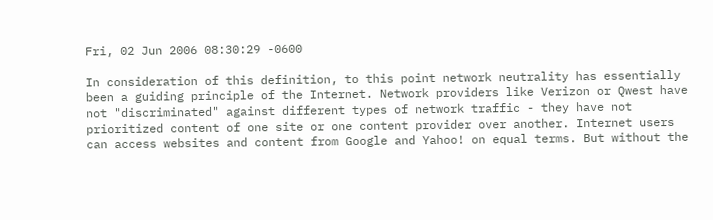Fri, 02 Jun 2006 08:30:29 -0600

In consideration of this definition, to this point network neutrality has essentially been a guiding principle of the Internet. Network providers like Verizon or Qwest have not "discriminated" against different types of network traffic - they have not prioritized content of one site or one content provider over another. Internet users can access websites and content from Google and Yahoo! on equal terms. But without the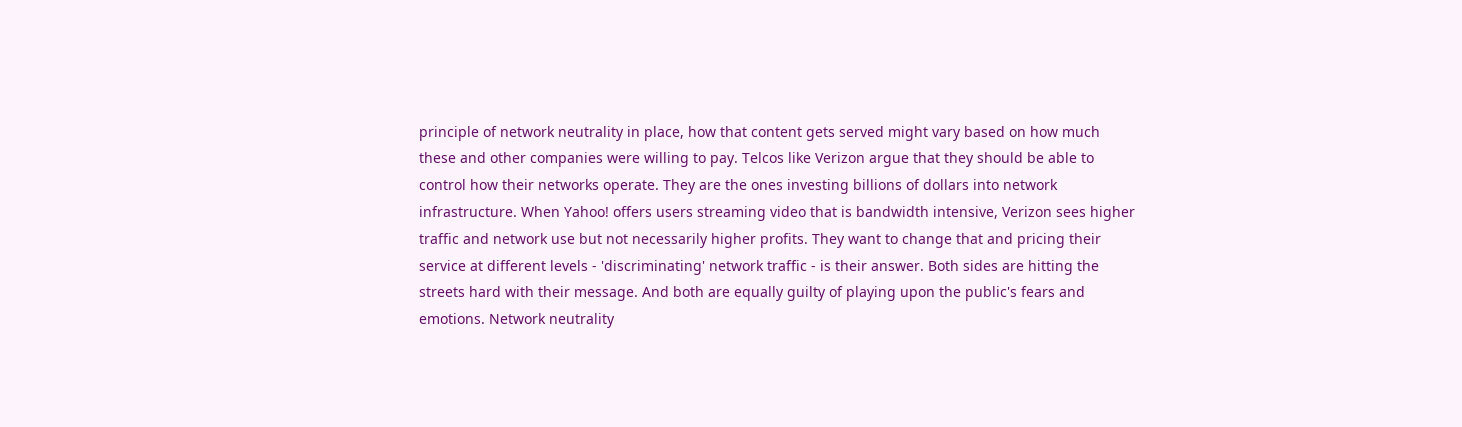principle of network neutrality in place, how that content gets served might vary based on how much these and other companies were willing to pay. Telcos like Verizon argue that they should be able to control how their networks operate. They are the ones investing billions of dollars into network infrastructure. When Yahoo! offers users streaming video that is bandwidth intensive, Verizon sees higher traffic and network use but not necessarily higher profits. They want to change that and pricing their service at different levels - 'discriminating' network traffic - is their answer. Both sides are hitting the streets hard with their message. And both are equally guilty of playing upon the public's fears and emotions. Network neutrality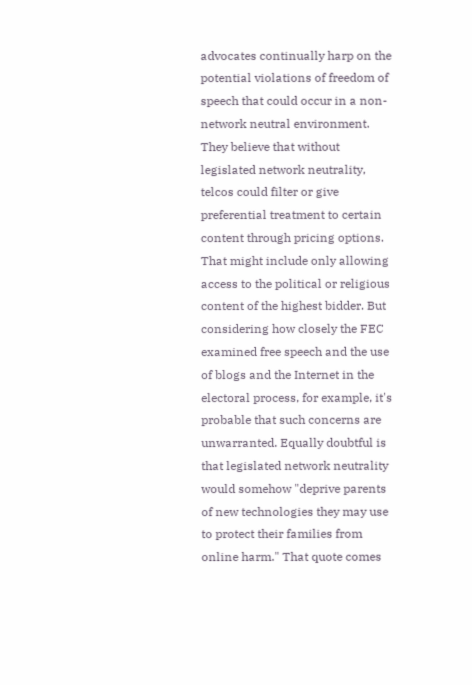advocates continually harp on the potential violations of freedom of speech that could occur in a non-network neutral environment. They believe that without legislated network neutrality, telcos could filter or give preferential treatment to certain content through pricing options. That might include only allowing access to the political or religious content of the highest bidder. But considering how closely the FEC examined free speech and the use of blogs and the Internet in the electoral process, for example, it's probable that such concerns are unwarranted. Equally doubtful is that legislated network neutrality would somehow "deprive parents of new technologies they may use to protect their families from online harm." That quote comes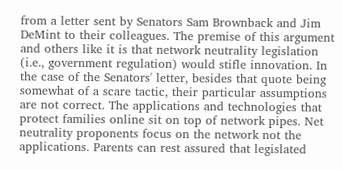from a letter sent by Senators Sam Brownback and Jim DeMint to their colleagues. The premise of this argument and others like it is that network neutrality legislation (i.e., government regulation) would stifle innovation. In the case of the Senators' letter, besides that quote being somewhat of a scare tactic, their particular assumptions are not correct. The applications and technologies that protect families online sit on top of network pipes. Net neutrality proponents focus on the network not the applications. Parents can rest assured that legislated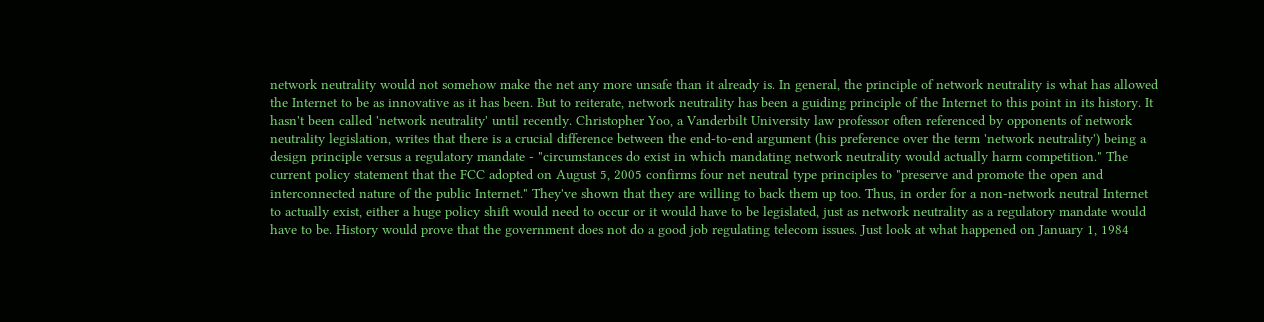network neutrality would not somehow make the net any more unsafe than it already is. In general, the principle of network neutrality is what has allowed the Internet to be as innovative as it has been. But to reiterate, network neutrality has been a guiding principle of the Internet to this point in its history. It hasn't been called 'network neutrality' until recently. Christopher Yoo, a Vanderbilt University law professor often referenced by opponents of network neutrality legislation, writes that there is a crucial difference between the end-to-end argument (his preference over the term 'network neutrality') being a design principle versus a regulatory mandate - "circumstances do exist in which mandating network neutrality would actually harm competition." The current policy statement that the FCC adopted on August 5, 2005 confirms four net neutral type principles to "preserve and promote the open and interconnected nature of the public Internet." They've shown that they are willing to back them up too. Thus, in order for a non-network neutral Internet to actually exist, either a huge policy shift would need to occur or it would have to be legislated, just as network neutrality as a regulatory mandate would have to be. History would prove that the government does not do a good job regulating telecom issues. Just look at what happened on January 1, 1984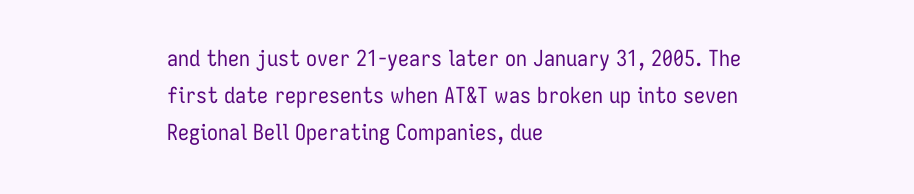and then just over 21-years later on January 31, 2005. The first date represents when AT&T was broken up into seven Regional Bell Operating Companies, due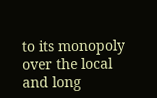to its monopoly over the local and long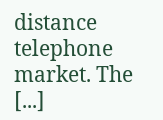distance telephone market. The [...]